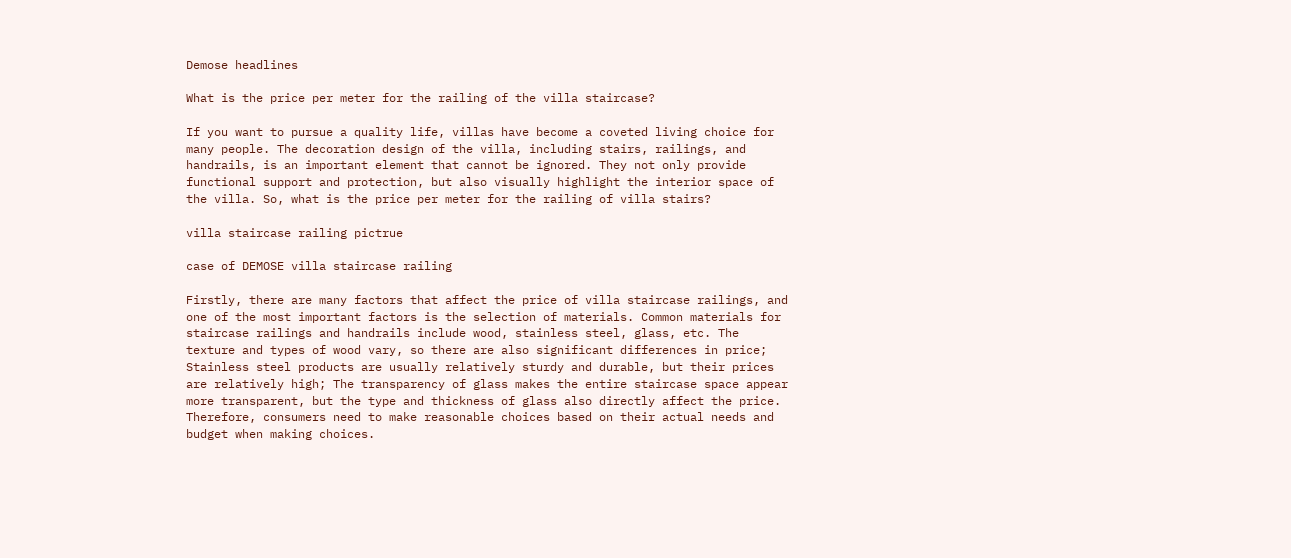Demose headlines

What is the price per meter for the railing of the villa staircase?

If you want to pursue a quality life, villas have become a coveted living choice for many people. The decoration design of the villa, including stairs, railings, and handrails, is an important element that cannot be ignored. They not only provide functional support and protection, but also visually highlight the interior space of the villa. So, what is the price per meter for the railing of villa stairs?

villa staircase railing pictrue

case of DEMOSE villa staircase railing

Firstly, there are many factors that affect the price of villa staircase railings, and one of the most important factors is the selection of materials. Common materials for staircase railings and handrails include wood, stainless steel, glass, etc. The texture and types of wood vary, so there are also significant differences in price; Stainless steel products are usually relatively sturdy and durable, but their prices are relatively high; The transparency of glass makes the entire staircase space appear more transparent, but the type and thickness of glass also directly affect the price. Therefore, consumers need to make reasonable choices based on their actual needs and budget when making choices.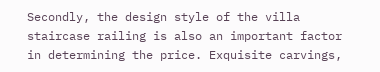Secondly, the design style of the villa staircase railing is also an important factor in determining the price. Exquisite carvings,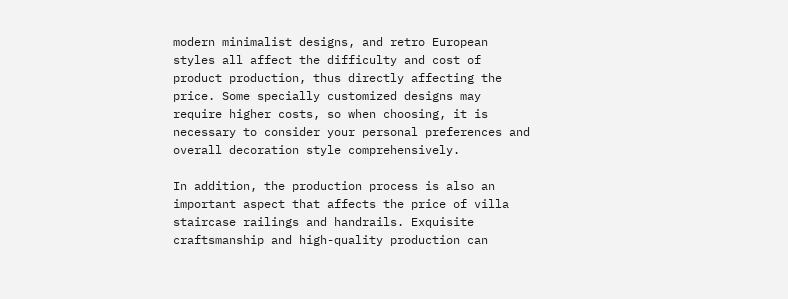modern minimalist designs, and retro European styles all affect the difficulty and cost of product production, thus directly affecting the price. Some specially customized designs may require higher costs, so when choosing, it is necessary to consider your personal preferences and overall decoration style comprehensively.

In addition, the production process is also an important aspect that affects the price of villa staircase railings and handrails. Exquisite craftsmanship and high-quality production can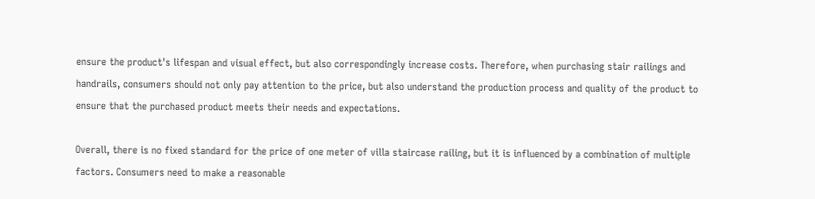ensure the product's lifespan and visual effect, but also correspondingly increase costs. Therefore, when purchasing stair railings and handrails, consumers should not only pay attention to the price, but also understand the production process and quality of the product to ensure that the purchased product meets their needs and expectations.

Overall, there is no fixed standard for the price of one meter of villa staircase railing, but it is influenced by a combination of multiple factors. Consumers need to make a reasonable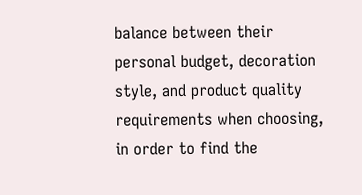balance between their personal budget, decoration style, and product quality requirements when choosing, in order to find the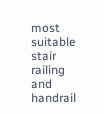most suitable stair railing and handrail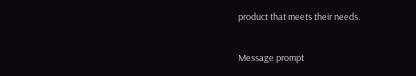product that meets their needs.

Message prompt